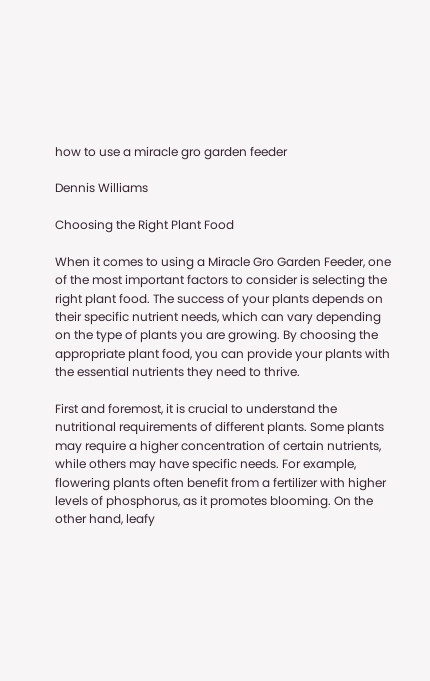how to use a miracle gro garden feeder

Dennis Williams

Choosing the Right Plant Food

When it comes to using a Miracle Gro Garden Feeder, one of the most important factors to consider is selecting the right plant food. The success of your plants depends on their specific nutrient needs, which can vary depending on the type of plants you are growing. By choosing the appropriate plant food, you can provide your plants with the essential nutrients they need to thrive.

First and foremost, it is crucial to understand the nutritional requirements of different plants. Some plants may require a higher concentration of certain nutrients, while others may have specific needs. For example, flowering plants often benefit from a fertilizer with higher levels of phosphorus, as it promotes blooming. On the other hand, leafy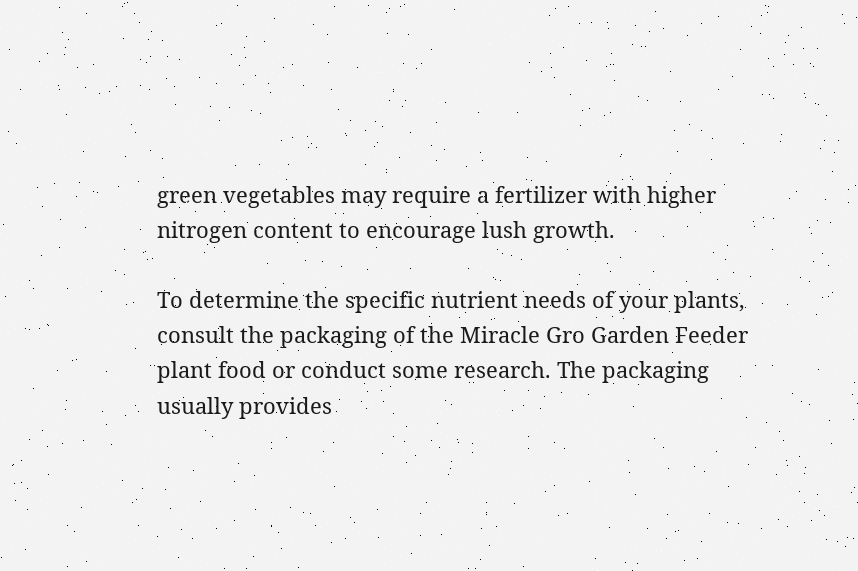green vegetables may require a fertilizer with higher nitrogen content to encourage lush growth.

To determine the specific nutrient needs of your plants, consult the packaging of the Miracle Gro Garden Feeder plant food or conduct some research. The packaging usually provides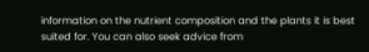information on the nutrient composition and the plants it is best suited for. You can also seek advice from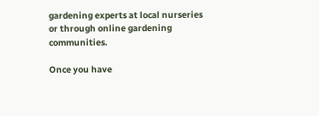gardening experts at local nurseries or through online gardening communities.

Once you have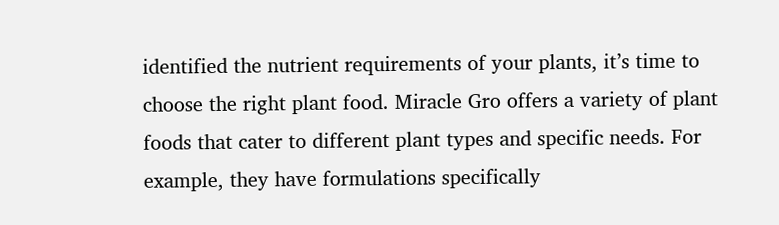identified the nutrient requirements of your plants, it’s time to choose the right plant food. Miracle Gro offers a variety of plant foods that cater to different plant types and specific needs. For example, they have formulations specifically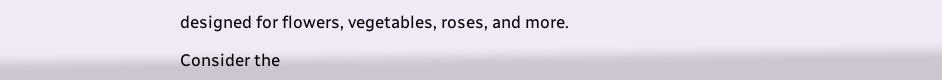designed for flowers, vegetables, roses, and more.

Consider the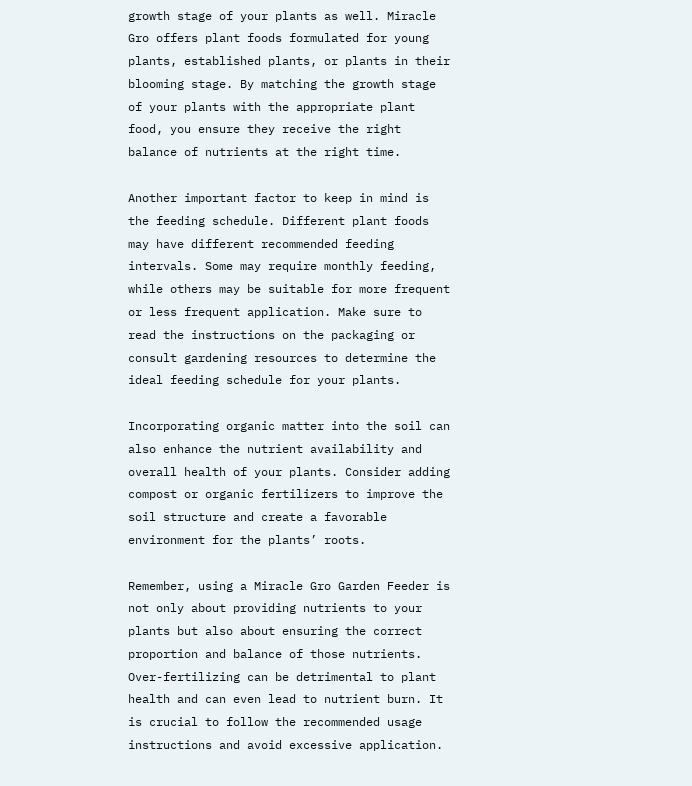growth stage of your plants as well. Miracle Gro offers plant foods formulated for young plants, established plants, or plants in their blooming stage. By matching the growth stage of your plants with the appropriate plant food, you ensure they receive the right balance of nutrients at the right time.

Another important factor to keep in mind is the feeding schedule. Different plant foods may have different recommended feeding intervals. Some may require monthly feeding, while others may be suitable for more frequent or less frequent application. Make sure to read the instructions on the packaging or consult gardening resources to determine the ideal feeding schedule for your plants.

Incorporating organic matter into the soil can also enhance the nutrient availability and overall health of your plants. Consider adding compost or organic fertilizers to improve the soil structure and create a favorable environment for the plants’ roots.

Remember, using a Miracle Gro Garden Feeder is not only about providing nutrients to your plants but also about ensuring the correct proportion and balance of those nutrients. Over-fertilizing can be detrimental to plant health and can even lead to nutrient burn. It is crucial to follow the recommended usage instructions and avoid excessive application.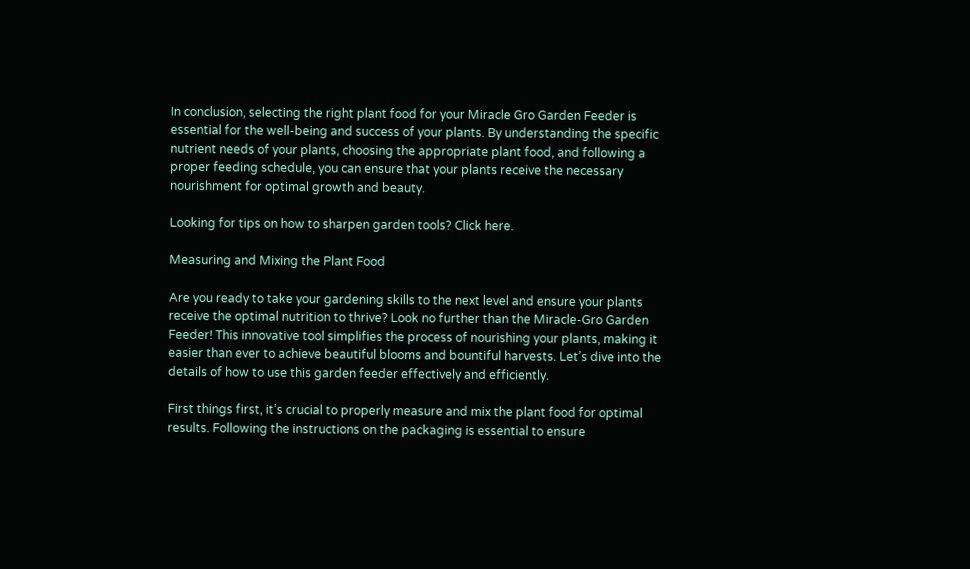In conclusion, selecting the right plant food for your Miracle Gro Garden Feeder is essential for the well-being and success of your plants. By understanding the specific nutrient needs of your plants, choosing the appropriate plant food, and following a proper feeding schedule, you can ensure that your plants receive the necessary nourishment for optimal growth and beauty.

Looking for tips on how to sharpen garden tools? Click here.

Measuring and Mixing the Plant Food

Are you ready to take your gardening skills to the next level and ensure your plants receive the optimal nutrition to thrive? Look no further than the Miracle-Gro Garden Feeder! This innovative tool simplifies the process of nourishing your plants, making it easier than ever to achieve beautiful blooms and bountiful harvests. Let’s dive into the details of how to use this garden feeder effectively and efficiently.

First things first, it’s crucial to properly measure and mix the plant food for optimal results. Following the instructions on the packaging is essential to ensure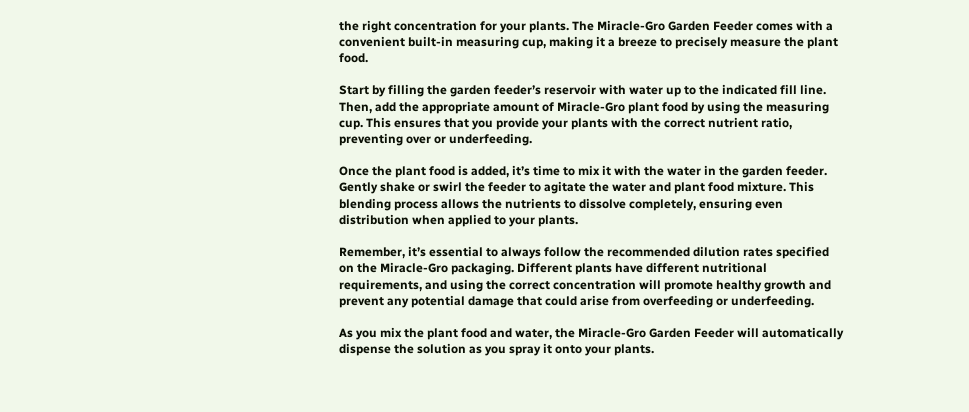the right concentration for your plants. The Miracle-Gro Garden Feeder comes with a convenient built-in measuring cup, making it a breeze to precisely measure the plant food.

Start by filling the garden feeder’s reservoir with water up to the indicated fill line. Then, add the appropriate amount of Miracle-Gro plant food by using the measuring cup. This ensures that you provide your plants with the correct nutrient ratio, preventing over or underfeeding.

Once the plant food is added, it’s time to mix it with the water in the garden feeder. Gently shake or swirl the feeder to agitate the water and plant food mixture. This blending process allows the nutrients to dissolve completely, ensuring even distribution when applied to your plants.

Remember, it’s essential to always follow the recommended dilution rates specified on the Miracle-Gro packaging. Different plants have different nutritional requirements, and using the correct concentration will promote healthy growth and prevent any potential damage that could arise from overfeeding or underfeeding.

As you mix the plant food and water, the Miracle-Gro Garden Feeder will automatically dispense the solution as you spray it onto your plants.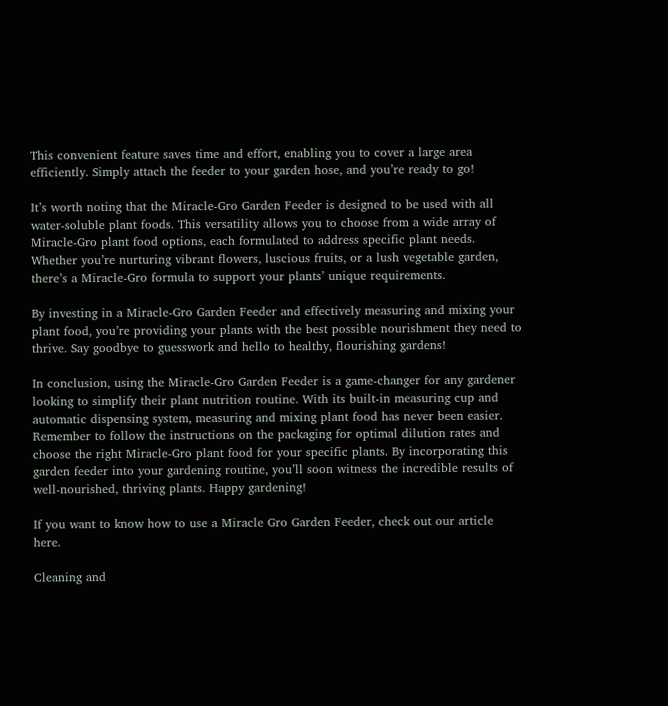This convenient feature saves time and effort, enabling you to cover a large area efficiently. Simply attach the feeder to your garden hose, and you’re ready to go!

It’s worth noting that the Miracle-Gro Garden Feeder is designed to be used with all water-soluble plant foods. This versatility allows you to choose from a wide array of Miracle-Gro plant food options, each formulated to address specific plant needs. Whether you’re nurturing vibrant flowers, luscious fruits, or a lush vegetable garden, there’s a Miracle-Gro formula to support your plants’ unique requirements.

By investing in a Miracle-Gro Garden Feeder and effectively measuring and mixing your plant food, you’re providing your plants with the best possible nourishment they need to thrive. Say goodbye to guesswork and hello to healthy, flourishing gardens!

In conclusion, using the Miracle-Gro Garden Feeder is a game-changer for any gardener looking to simplify their plant nutrition routine. With its built-in measuring cup and automatic dispensing system, measuring and mixing plant food has never been easier. Remember to follow the instructions on the packaging for optimal dilution rates and choose the right Miracle-Gro plant food for your specific plants. By incorporating this garden feeder into your gardening routine, you’ll soon witness the incredible results of well-nourished, thriving plants. Happy gardening!

If you want to know how to use a Miracle Gro Garden Feeder, check out our article here.

Cleaning and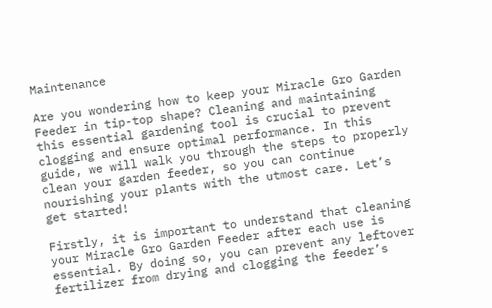Maintenance

Are you wondering how to keep your Miracle Gro Garden Feeder in tip-top shape? Cleaning and maintaining this essential gardening tool is crucial to prevent clogging and ensure optimal performance. In this guide, we will walk you through the steps to properly clean your garden feeder, so you can continue nourishing your plants with the utmost care. Let’s get started!

Firstly, it is important to understand that cleaning your Miracle Gro Garden Feeder after each use is essential. By doing so, you can prevent any leftover fertilizer from drying and clogging the feeder’s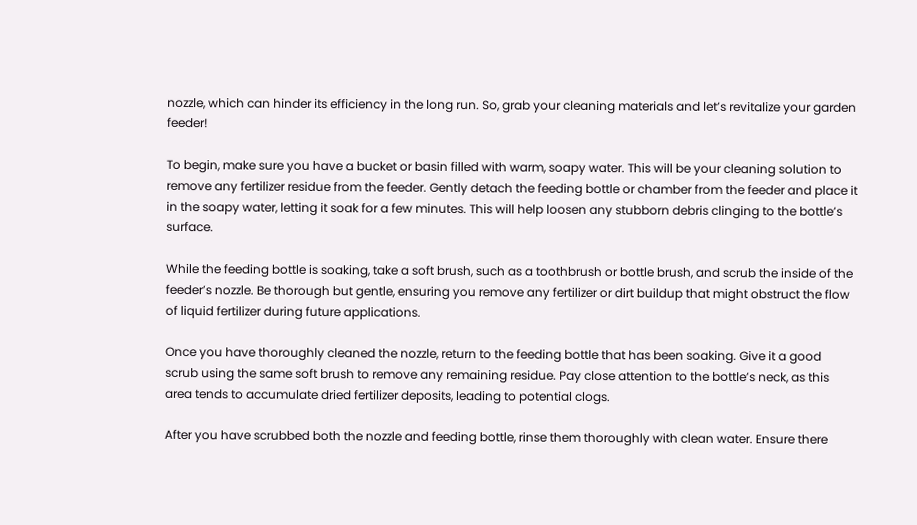nozzle, which can hinder its efficiency in the long run. So, grab your cleaning materials and let’s revitalize your garden feeder!

To begin, make sure you have a bucket or basin filled with warm, soapy water. This will be your cleaning solution to remove any fertilizer residue from the feeder. Gently detach the feeding bottle or chamber from the feeder and place it in the soapy water, letting it soak for a few minutes. This will help loosen any stubborn debris clinging to the bottle’s surface.

While the feeding bottle is soaking, take a soft brush, such as a toothbrush or bottle brush, and scrub the inside of the feeder’s nozzle. Be thorough but gentle, ensuring you remove any fertilizer or dirt buildup that might obstruct the flow of liquid fertilizer during future applications.

Once you have thoroughly cleaned the nozzle, return to the feeding bottle that has been soaking. Give it a good scrub using the same soft brush to remove any remaining residue. Pay close attention to the bottle’s neck, as this area tends to accumulate dried fertilizer deposits, leading to potential clogs.

After you have scrubbed both the nozzle and feeding bottle, rinse them thoroughly with clean water. Ensure there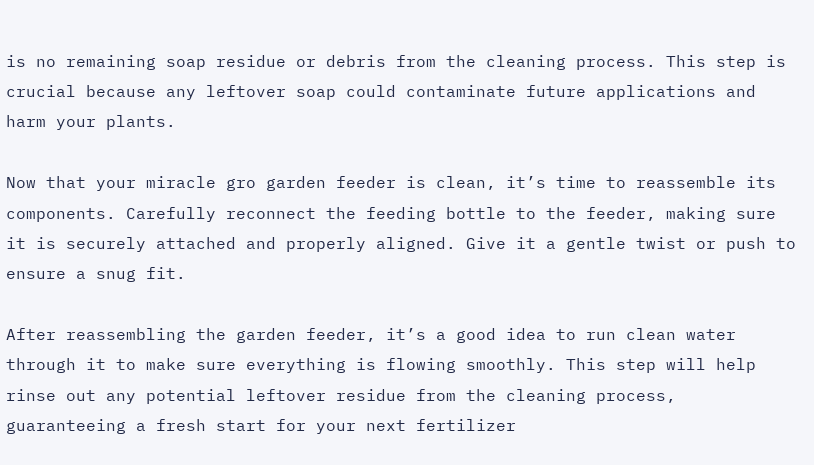is no remaining soap residue or debris from the cleaning process. This step is crucial because any leftover soap could contaminate future applications and harm your plants.

Now that your miracle gro garden feeder is clean, it’s time to reassemble its components. Carefully reconnect the feeding bottle to the feeder, making sure it is securely attached and properly aligned. Give it a gentle twist or push to ensure a snug fit.

After reassembling the garden feeder, it’s a good idea to run clean water through it to make sure everything is flowing smoothly. This step will help rinse out any potential leftover residue from the cleaning process, guaranteeing a fresh start for your next fertilizer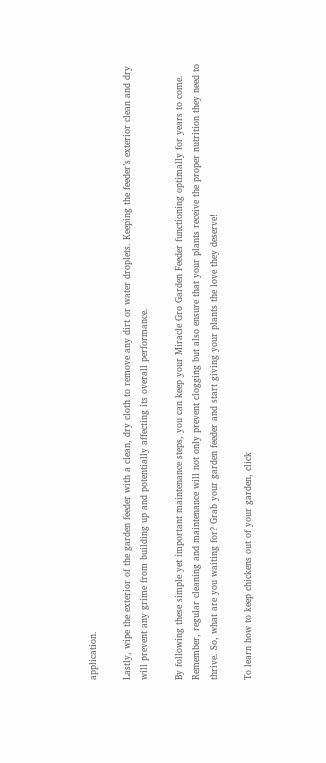application.

Lastly, wipe the exterior of the garden feeder with a clean, dry cloth to remove any dirt or water droplets. Keeping the feeder’s exterior clean and dry will prevent any grime from building up and potentially affecting its overall performance.

By following these simple yet important maintenance steps, you can keep your Miracle Gro Garden Feeder functioning optimally for years to come. Remember, regular cleaning and maintenance will not only prevent clogging but also ensure that your plants receive the proper nutrition they need to thrive. So, what are you waiting for? Grab your garden feeder and start giving your plants the love they deserve!

To learn how to keep chickens out of your garden, click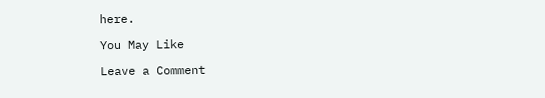here.

You May Like

Leave a Comment